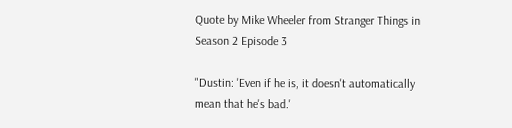Quote by Mike Wheeler from Stranger Things in Season 2 Episode 3

"Dustin: 'Even if he is, it doesn't automatically mean that he's bad.'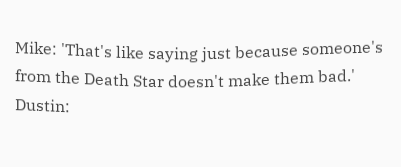Mike: 'That's like saying just because someone's from the Death Star doesn't make them bad.'
Dustin: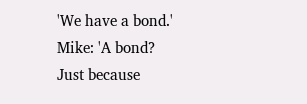'We have a bond.'
Mike: 'A bond? Just because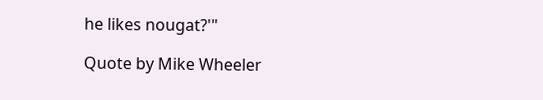he likes nougat?'"

Quote by Mike Wheeler